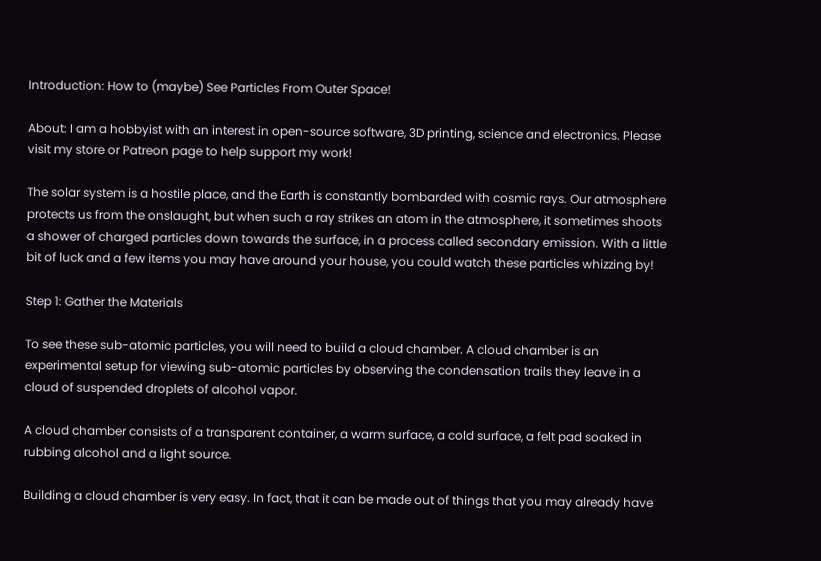Introduction: How to (maybe) See Particles From Outer Space!

About: I am a hobbyist with an interest in open-source software, 3D printing, science and electronics. Please visit my store or Patreon page to help support my work!

The solar system is a hostile place, and the Earth is constantly bombarded with cosmic rays. Our atmosphere protects us from the onslaught, but when such a ray strikes an atom in the atmosphere, it sometimes shoots a shower of charged particles down towards the surface, in a process called secondary emission. With a little bit of luck and a few items you may have around your house, you could watch these particles whizzing by!

Step 1: Gather the Materials

To see these sub-atomic particles, you will need to build a cloud chamber. A cloud chamber is an experimental setup for viewing sub-atomic particles by observing the condensation trails they leave in a cloud of suspended droplets of alcohol vapor.

A cloud chamber consists of a transparent container, a warm surface, a cold surface, a felt pad soaked in rubbing alcohol and a light source.

Building a cloud chamber is very easy. In fact, that it can be made out of things that you may already have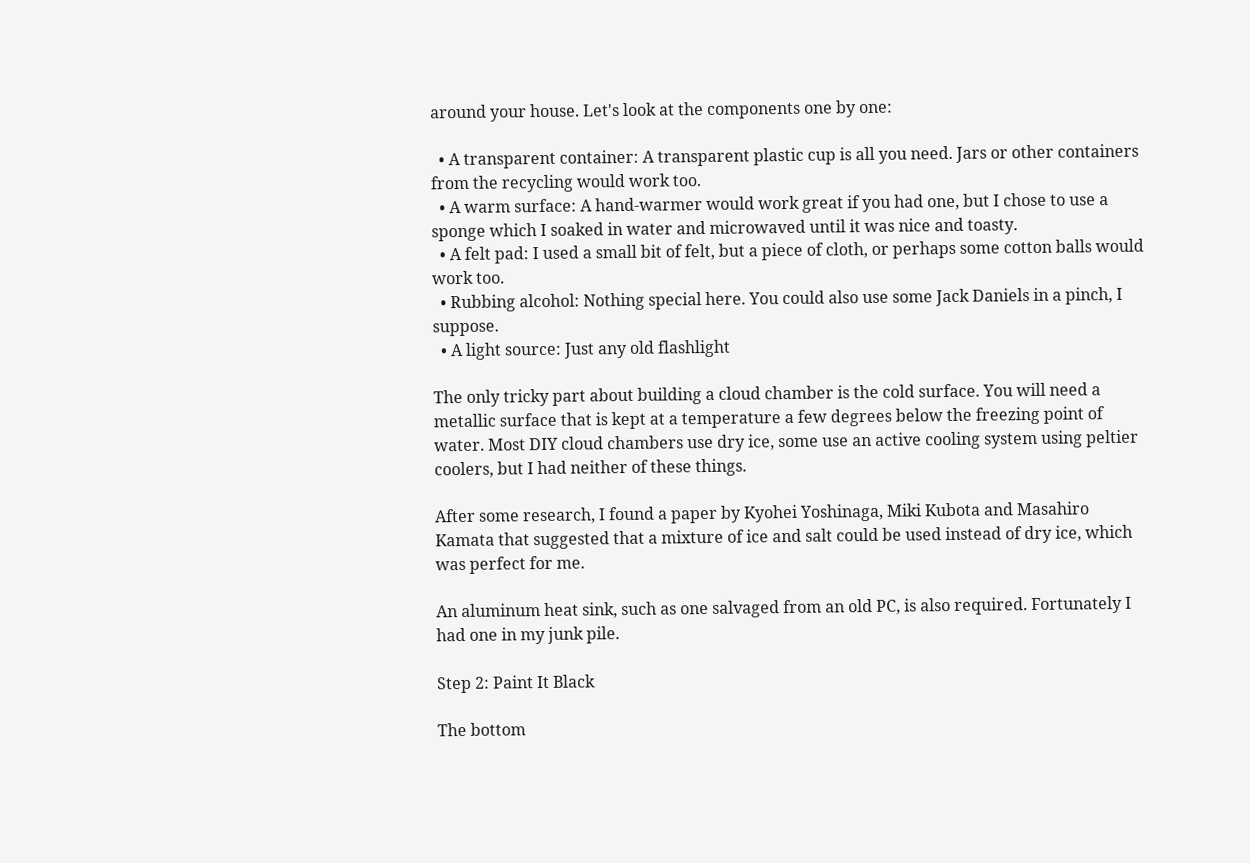around your house. Let's look at the components one by one:

  • A transparent container: A transparent plastic cup is all you need. Jars or other containers from the recycling would work too.
  • A warm surface: A hand-warmer would work great if you had one, but I chose to use a sponge which I soaked in water and microwaved until it was nice and toasty.
  • A felt pad: I used a small bit of felt, but a piece of cloth, or perhaps some cotton balls would work too.
  • Rubbing alcohol: Nothing special here. You could also use some Jack Daniels in a pinch, I suppose.
  • A light source: Just any old flashlight

The only tricky part about building a cloud chamber is the cold surface. You will need a metallic surface that is kept at a temperature a few degrees below the freezing point of water. Most DIY cloud chambers use dry ice, some use an active cooling system using peltier coolers, but I had neither of these things.

After some research, I found a paper by Kyohei Yoshinaga, Miki Kubota and Masahiro Kamata that suggested that a mixture of ice and salt could be used instead of dry ice, which was perfect for me.

An aluminum heat sink, such as one salvaged from an old PC, is also required. Fortunately I had one in my junk pile.

Step 2: Paint It Black

The bottom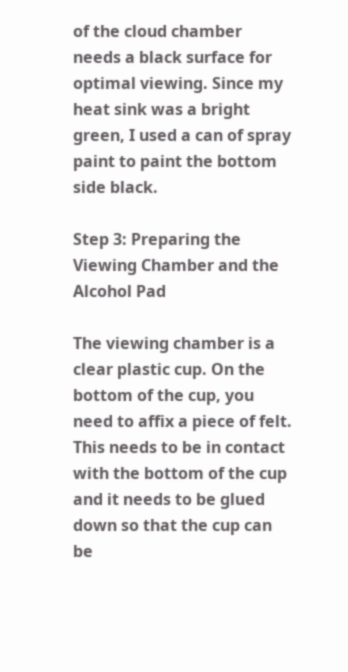of the cloud chamber needs a black surface for optimal viewing. Since my heat sink was a bright green, I used a can of spray paint to paint the bottom side black.

Step 3: Preparing the Viewing Chamber and the Alcohol Pad

The viewing chamber is a clear plastic cup. On the bottom of the cup, you need to affix a piece of felt. This needs to be in contact with the bottom of the cup and it needs to be glued down so that the cup can be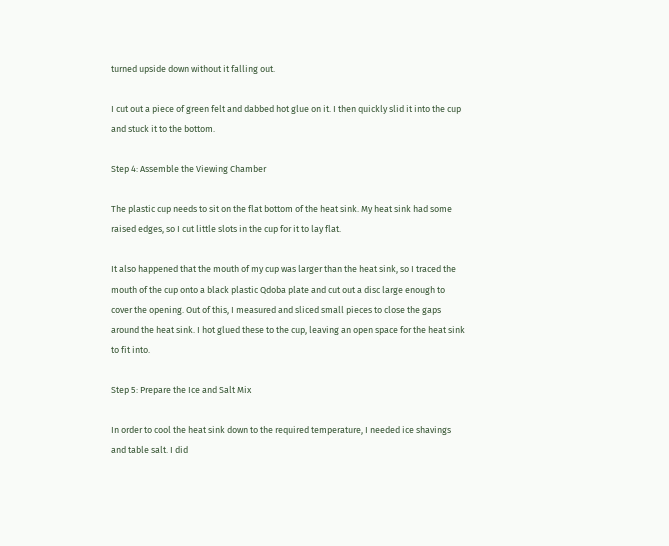turned upside down without it falling out.

I cut out a piece of green felt and dabbed hot glue on it. I then quickly slid it into the cup and stuck it to the bottom.

Step 4: Assemble the Viewing Chamber

The plastic cup needs to sit on the flat bottom of the heat sink. My heat sink had some raised edges, so I cut little slots in the cup for it to lay flat.

It also happened that the mouth of my cup was larger than the heat sink, so I traced the mouth of the cup onto a black plastic Qdoba plate and cut out a disc large enough to cover the opening. Out of this, I measured and sliced small pieces to close the gaps around the heat sink. I hot glued these to the cup, leaving an open space for the heat sink to fit into.

Step 5: Prepare the Ice and Salt Mix

In order to cool the heat sink down to the required temperature, I needed ice shavings and table salt. I did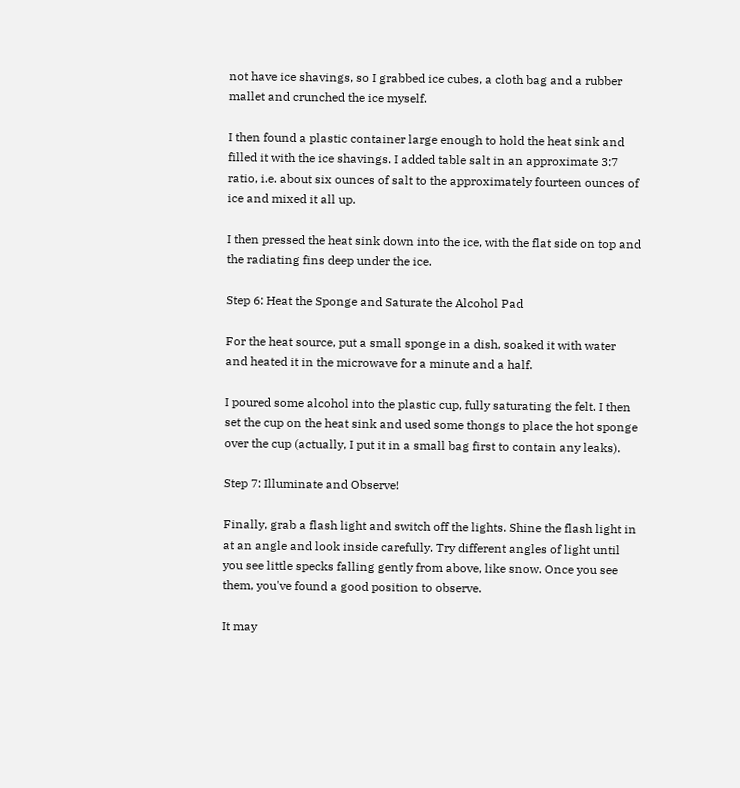not have ice shavings, so I grabbed ice cubes, a cloth bag and a rubber mallet and crunched the ice myself.

I then found a plastic container large enough to hold the heat sink and filled it with the ice shavings. I added table salt in an approximate 3:7 ratio, i.e. about six ounces of salt to the approximately fourteen ounces of ice and mixed it all up.

I then pressed the heat sink down into the ice, with the flat side on top and the radiating fins deep under the ice.

Step 6: Heat the Sponge and Saturate the Alcohol Pad

For the heat source, put a small sponge in a dish, soaked it with water and heated it in the microwave for a minute and a half.

I poured some alcohol into the plastic cup, fully saturating the felt. I then set the cup on the heat sink and used some thongs to place the hot sponge over the cup (actually, I put it in a small bag first to contain any leaks).

Step 7: Illuminate and Observe!

Finally, grab a flash light and switch off the lights. Shine the flash light in at an angle and look inside carefully. Try different angles of light until you see little specks falling gently from above, like snow. Once you see them, you've found a good position to observe.

It may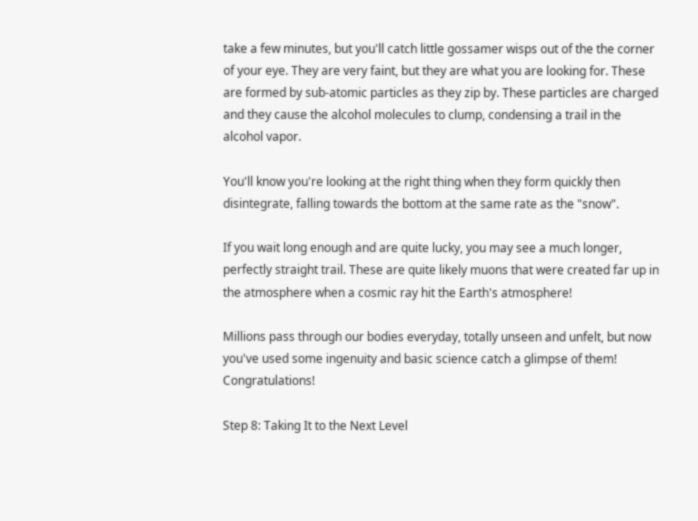take a few minutes, but you'll catch little gossamer wisps out of the the corner of your eye. They are very faint, but they are what you are looking for. These are formed by sub-atomic particles as they zip by. These particles are charged and they cause the alcohol molecules to clump, condensing a trail in the alcohol vapor.

You'll know you're looking at the right thing when they form quickly then disintegrate, falling towards the bottom at the same rate as the "snow".

If you wait long enough and are quite lucky, you may see a much longer, perfectly straight trail. These are quite likely muons that were created far up in the atmosphere when a cosmic ray hit the Earth's atmosphere!

Millions pass through our bodies everyday, totally unseen and unfelt, but now you've used some ingenuity and basic science catch a glimpse of them! Congratulations!

Step 8: Taking It to the Next Level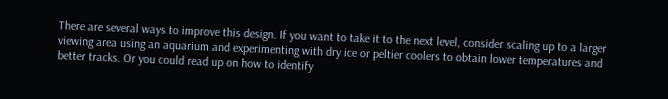There are several ways to improve this design. If you want to take it to the next level, consider scaling up to a larger viewing area using an aquarium and experimenting with dry ice or peltier coolers to obtain lower temperatures and better tracks. Or you could read up on how to identify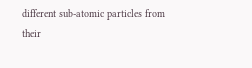different sub-atomic particles from their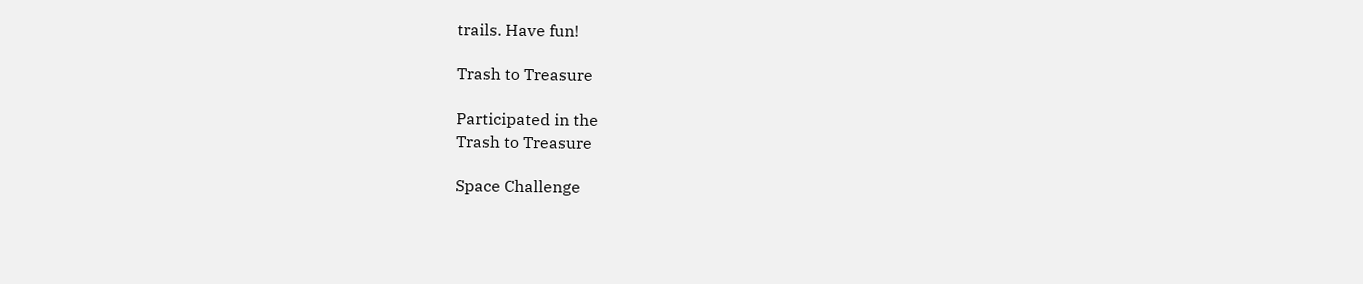trails. Have fun!

Trash to Treasure

Participated in the
Trash to Treasure

Space Challenge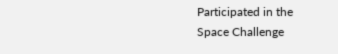Participated in the
Space Challenge